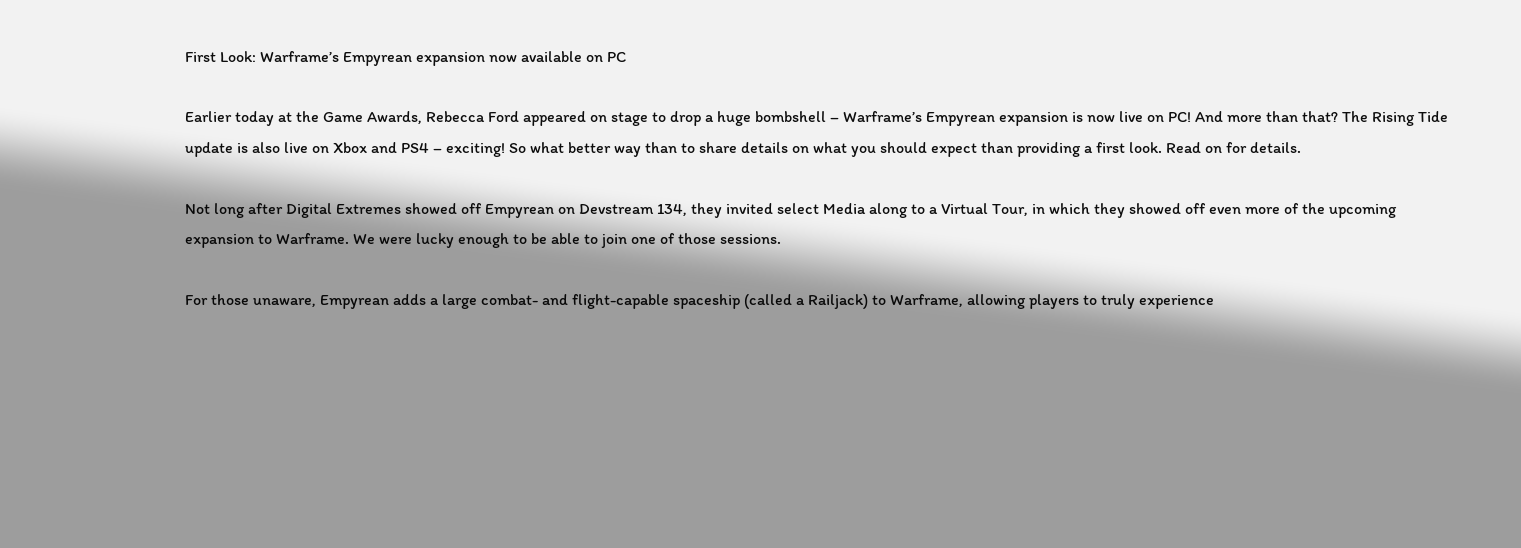First Look: Warframe’s Empyrean expansion now available on PC

Earlier today at the Game Awards, Rebecca Ford appeared on stage to drop a huge bombshell – Warframe’s Empyrean expansion is now live on PC! And more than that? The Rising Tide update is also live on Xbox and PS4 – exciting! So what better way than to share details on what you should expect than providing a first look. Read on for details.

Not long after Digital Extremes showed off Empyrean on Devstream 134, they invited select Media along to a Virtual Tour, in which they showed off even more of the upcoming expansion to Warframe. We were lucky enough to be able to join one of those sessions.

For those unaware, Empyrean adds a large combat- and flight-capable spaceship (called a Railjack) to Warframe, allowing players to truly experience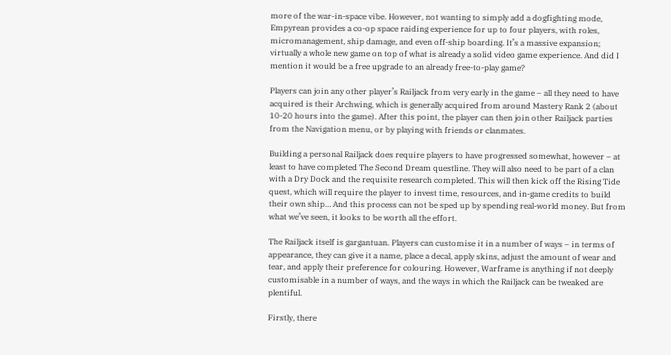more of the war-in-space vibe. However, not wanting to simply add a dogfighting mode, Empyrean provides a co-op space raiding experience for up to four players, with roles, micromanagement, ship damage, and even off-ship boarding. It’s a massive expansion; virtually a whole new game on top of what is already a solid video game experience. And did I mention it would be a free upgrade to an already free-to-play game?

Players can join any other player’s Railjack from very early in the game – all they need to have acquired is their Archwing, which is generally acquired from around Mastery Rank 2 (about 10-20 hours into the game). After this point, the player can then join other Railjack parties from the Navigation menu, or by playing with friends or clanmates.

Building a personal Railjack does require players to have progressed somewhat, however – at least to have completed The Second Dream questline. They will also need to be part of a clan with a Dry Dock and the requisite research completed. This will then kick off the Rising Tide quest, which will require the player to invest time, resources, and in-game credits to build their own ship… And this process can not be sped up by spending real-world money. But from what we’ve seen, it looks to be worth all the effort.

The Railjack itself is gargantuan. Players can customise it in a number of ways – in terms of appearance, they can give it a name, place a decal, apply skins, adjust the amount of wear and tear, and apply their preference for colouring. However, Warframe is anything if not deeply customisable in a number of ways, and the ways in which the Railjack can be tweaked are plentiful.

Firstly, there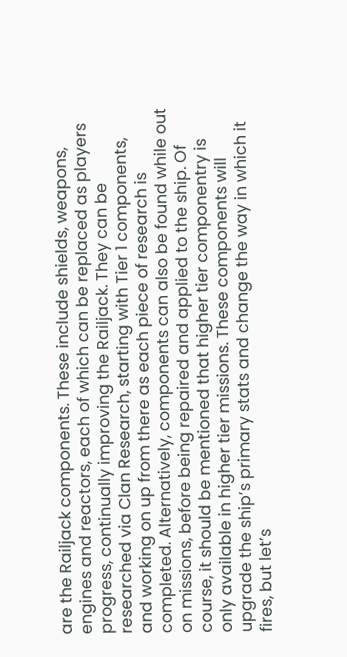are the Railjack components. These include shields, weapons, engines and reactors, each of which can be replaced as players progress, continually improving the Railjack. They can be researched via Clan Research, starting with Tier 1 components, and working on up from there as each piece of research is completed. Alternatively, components can also be found while out on missions, before being repaired and applied to the ship. Of course, it should be mentioned that higher tier componentry is only available in higher tier missions. These components will upgrade the ship’s primary stats and change the way in which it fires, but let’s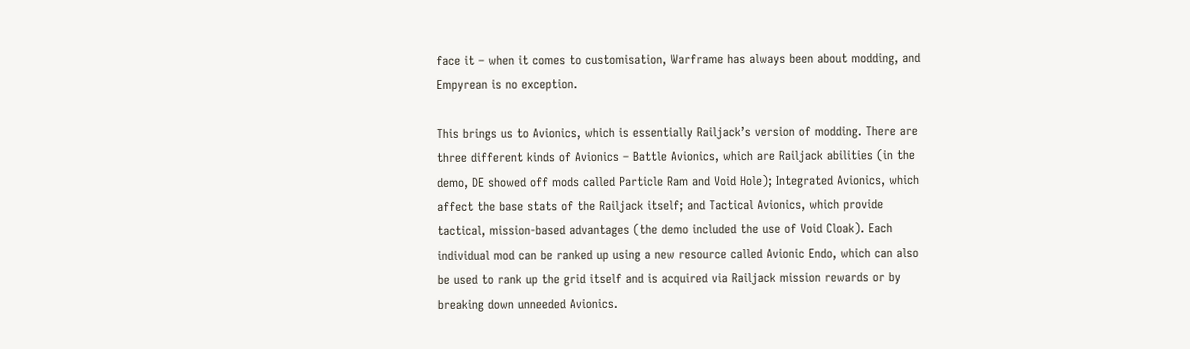face it – when it comes to customisation, Warframe has always been about modding, and Empyrean is no exception.

This brings us to Avionics, which is essentially Railjack’s version of modding. There are three different kinds of Avionics – Battle Avionics, which are Railjack abilities (in the demo, DE showed off mods called Particle Ram and Void Hole); Integrated Avionics, which affect the base stats of the Railjack itself; and Tactical Avionics, which provide tactical, mission-based advantages (the demo included the use of Void Cloak). Each individual mod can be ranked up using a new resource called Avionic Endo, which can also be used to rank up the grid itself and is acquired via Railjack mission rewards or by breaking down unneeded Avionics.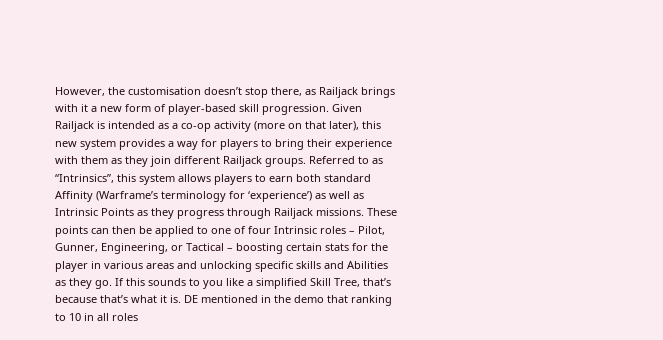However, the customisation doesn’t stop there, as Railjack brings with it a new form of player-based skill progression. Given Railjack is intended as a co-op activity (more on that later), this new system provides a way for players to bring their experience with them as they join different Railjack groups. Referred to as “Intrinsics”, this system allows players to earn both standard Affinity (Warframe’s terminology for ‘experience’) as well as Intrinsic Points as they progress through Railjack missions. These points can then be applied to one of four Intrinsic roles – Pilot, Gunner, Engineering, or Tactical – boosting certain stats for the player in various areas and unlocking specific skills and Abilities as they go. If this sounds to you like a simplified Skill Tree, that’s because that’s what it is. DE mentioned in the demo that ranking to 10 in all roles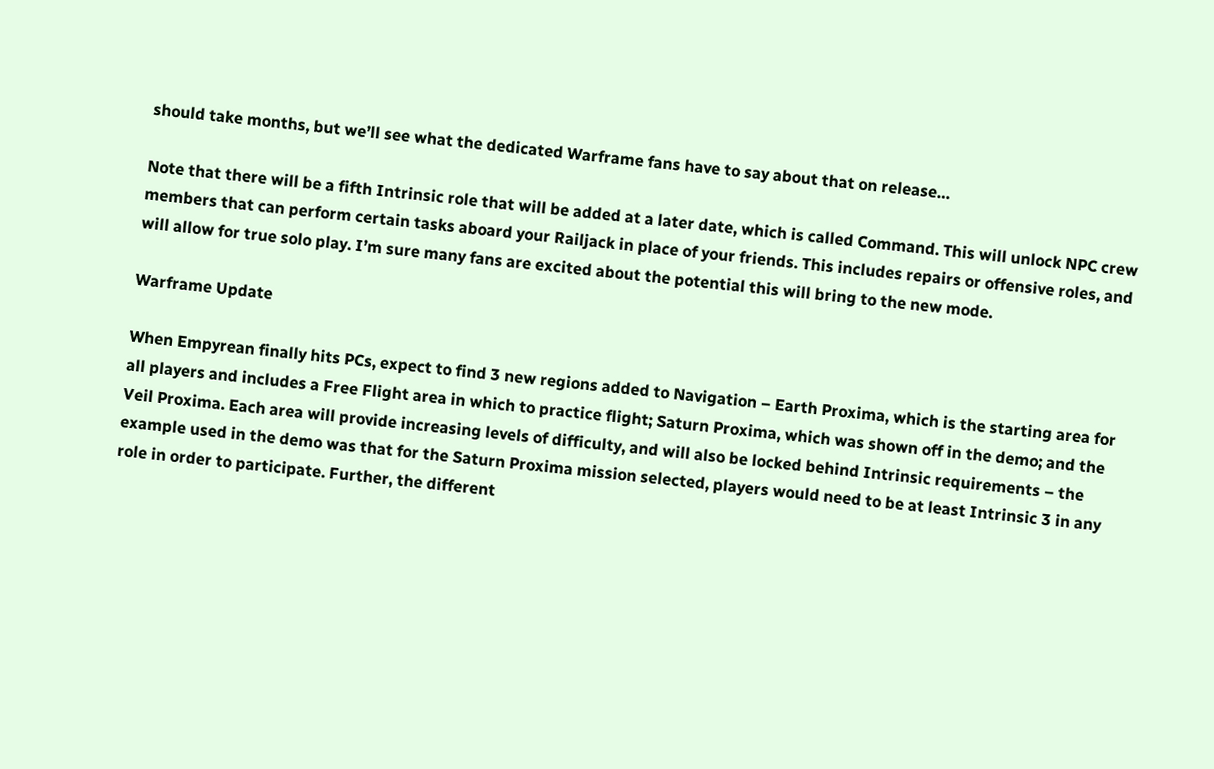should take months, but we’ll see what the dedicated Warframe fans have to say about that on release…

Note that there will be a fifth Intrinsic role that will be added at a later date, which is called Command. This will unlock NPC crew members that can perform certain tasks aboard your Railjack in place of your friends. This includes repairs or offensive roles, and will allow for true solo play. I’m sure many fans are excited about the potential this will bring to the new mode.

Warframe Update

When Empyrean finally hits PCs, expect to find 3 new regions added to Navigation – Earth Proxima, which is the starting area for all players and includes a Free Flight area in which to practice flight; Saturn Proxima, which was shown off in the demo; and the Veil Proxima. Each area will provide increasing levels of difficulty, and will also be locked behind Intrinsic requirements – the example used in the demo was that for the Saturn Proxima mission selected, players would need to be at least Intrinsic 3 in any role in order to participate. Further, the different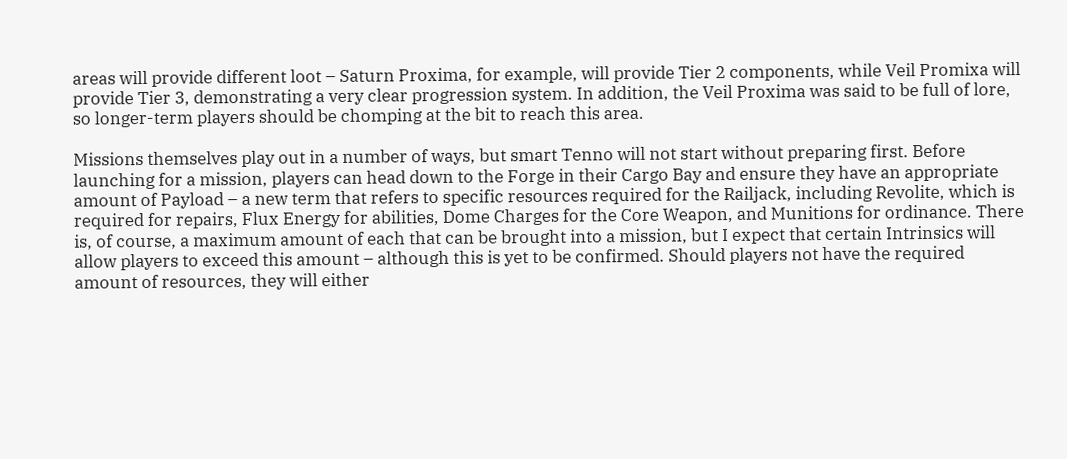areas will provide different loot – Saturn Proxima, for example, will provide Tier 2 components, while Veil Promixa will provide Tier 3, demonstrating a very clear progression system. In addition, the Veil Proxima was said to be full of lore, so longer-term players should be chomping at the bit to reach this area.

Missions themselves play out in a number of ways, but smart Tenno will not start without preparing first. Before launching for a mission, players can head down to the Forge in their Cargo Bay and ensure they have an appropriate amount of Payload – a new term that refers to specific resources required for the Railjack, including Revolite, which is required for repairs, Flux Energy for abilities, Dome Charges for the Core Weapon, and Munitions for ordinance. There is, of course, a maximum amount of each that can be brought into a mission, but I expect that certain Intrinsics will allow players to exceed this amount – although this is yet to be confirmed. Should players not have the required amount of resources, they will either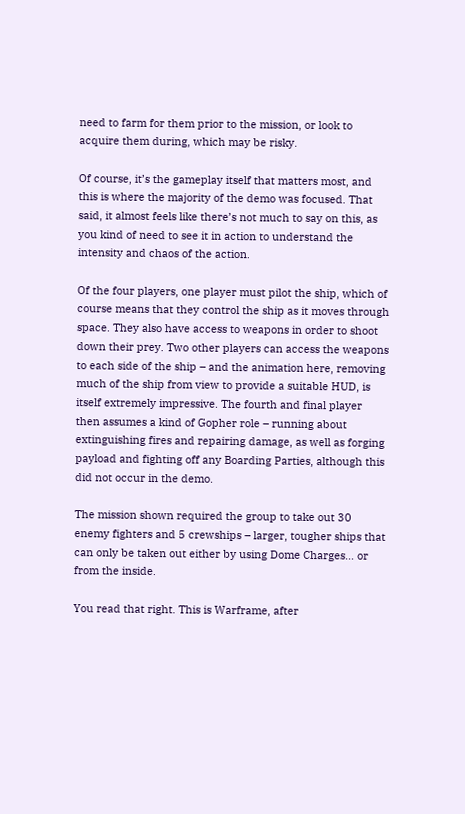need to farm for them prior to the mission, or look to acquire them during, which may be risky.

Of course, it’s the gameplay itself that matters most, and this is where the majority of the demo was focused. That said, it almost feels like there’s not much to say on this, as you kind of need to see it in action to understand the intensity and chaos of the action.

Of the four players, one player must pilot the ship, which of course means that they control the ship as it moves through space. They also have access to weapons in order to shoot down their prey. Two other players can access the weapons to each side of the ship – and the animation here, removing much of the ship from view to provide a suitable HUD, is itself extremely impressive. The fourth and final player then assumes a kind of Gopher role – running about extinguishing fires and repairing damage, as well as forging payload and fighting off any Boarding Parties, although this did not occur in the demo.

The mission shown required the group to take out 30 enemy fighters and 5 crewships – larger, tougher ships that can only be taken out either by using Dome Charges… or from the inside.

You read that right. This is Warframe, after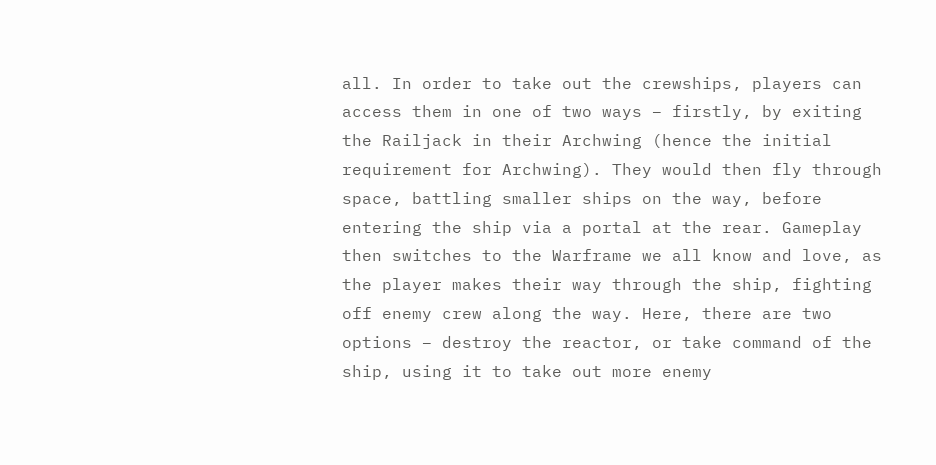all. In order to take out the crewships, players can access them in one of two ways – firstly, by exiting the Railjack in their Archwing (hence the initial requirement for Archwing). They would then fly through space, battling smaller ships on the way, before entering the ship via a portal at the rear. Gameplay then switches to the Warframe we all know and love, as the player makes their way through the ship, fighting off enemy crew along the way. Here, there are two options – destroy the reactor, or take command of the ship, using it to take out more enemy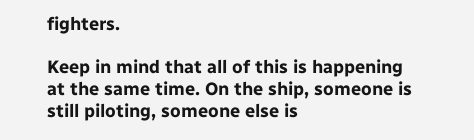fighters.

Keep in mind that all of this is happening at the same time. On the ship, someone is still piloting, someone else is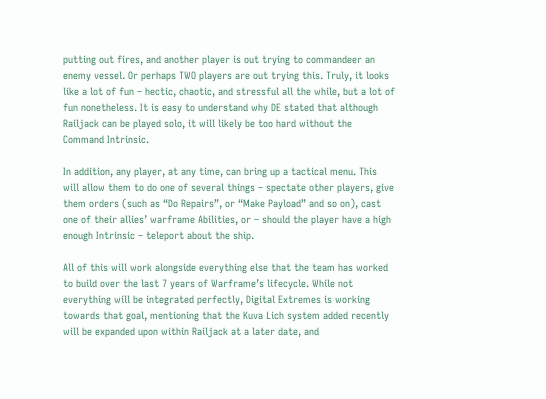putting out fires, and another player is out trying to commandeer an enemy vessel. Or perhaps TWO players are out trying this. Truly, it looks like a lot of fun – hectic, chaotic, and stressful all the while, but a lot of fun nonetheless. It is easy to understand why DE stated that although Railjack can be played solo, it will likely be too hard without the Command Intrinsic.

In addition, any player, at any time, can bring up a tactical menu. This will allow them to do one of several things – spectate other players, give them orders (such as “Do Repairs”, or “Make Payload” and so on), cast one of their allies’ warframe Abilities, or – should the player have a high enough Intrinsic – teleport about the ship.

All of this will work alongside everything else that the team has worked to build over the last 7 years of Warframe’s lifecycle. While not everything will be integrated perfectly, Digital Extremes is working towards that goal, mentioning that the Kuva Lich system added recently will be expanded upon within Railjack at a later date, and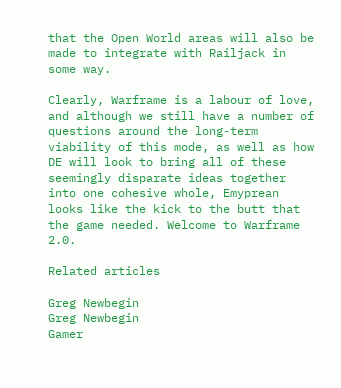that the Open World areas will also be made to integrate with Railjack in some way.

Clearly, Warframe is a labour of love, and although we still have a number of questions around the long-term viability of this mode, as well as how DE will look to bring all of these seemingly disparate ideas together into one cohesive whole, Emyprean looks like the kick to the butt that the game needed. Welcome to Warframe 2.0.

Related articles

Greg Newbegin
Greg Newbegin
Gamer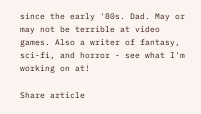since the early '80s. Dad. May or may not be terrible at video games. Also a writer of fantasy, sci-fi, and horror - see what I'm working on at!

Share article